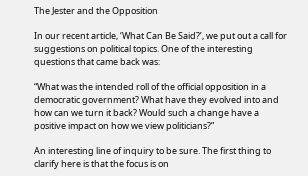The Jester and the Opposition

In our recent article, ‘What Can Be Said?’, we put out a call for suggestions on political topics. One of the interesting questions that came back was:

“What was the intended roll of the official opposition in a democratic government? What have they evolved into and how can we turn it back? Would such a change have a positive impact on how we view politicians?”

An interesting line of inquiry to be sure. The first thing to clarify here is that the focus is on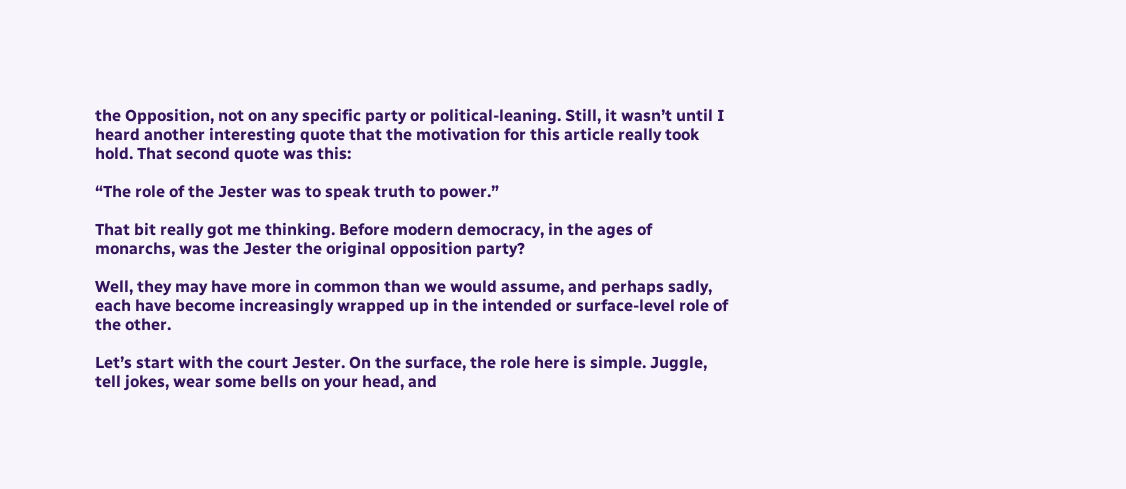the Opposition, not on any specific party or political-leaning. Still, it wasn’t until I heard another interesting quote that the motivation for this article really took hold. That second quote was this:

“The role of the Jester was to speak truth to power.”

That bit really got me thinking. Before modern democracy, in the ages of monarchs, was the Jester the original opposition party?

Well, they may have more in common than we would assume, and perhaps sadly, each have become increasingly wrapped up in the intended or surface-level role of the other.

Let’s start with the court Jester. On the surface, the role here is simple. Juggle, tell jokes, wear some bells on your head, and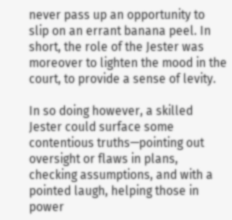never pass up an opportunity to slip on an errant banana peel. In short, the role of the Jester was moreover to lighten the mood in the court, to provide a sense of levity.

In so doing however, a skilled Jester could surface some contentious truths—pointing out oversight or flaws in plans, checking assumptions, and with a pointed laugh, helping those in power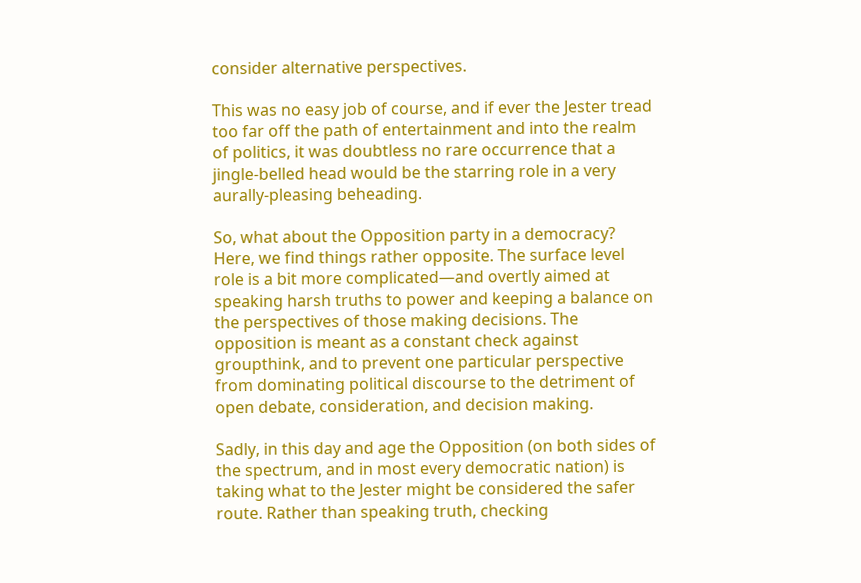consider alternative perspectives.

This was no easy job of course, and if ever the Jester tread too far off the path of entertainment and into the realm of politics, it was doubtless no rare occurrence that a jingle-belled head would be the starring role in a very aurally-pleasing beheading.

So, what about the Opposition party in a democracy? Here, we find things rather opposite. The surface level role is a bit more complicated—and overtly aimed at speaking harsh truths to power and keeping a balance on the perspectives of those making decisions. The opposition is meant as a constant check against groupthink, and to prevent one particular perspective from dominating political discourse to the detriment of open debate, consideration, and decision making.

Sadly, in this day and age the Opposition (on both sides of the spectrum, and in most every democratic nation) is taking what to the Jester might be considered the safer route. Rather than speaking truth, checking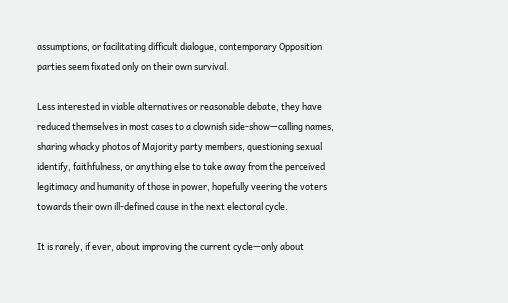assumptions, or facilitating difficult dialogue, contemporary Opposition parties seem fixated only on their own survival.

Less interested in viable alternatives or reasonable debate, they have reduced themselves in most cases to a clownish side-show—calling names, sharing whacky photos of Majority party members, questioning sexual identify, faithfulness, or anything else to take away from the perceived legitimacy and humanity of those in power, hopefully veering the voters towards their own ill-defined cause in the next electoral cycle.

It is rarely, if ever, about improving the current cycle—only about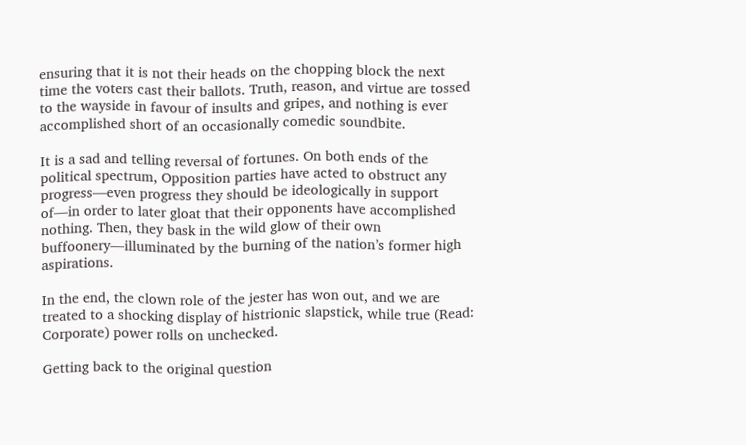ensuring that it is not their heads on the chopping block the next time the voters cast their ballots. Truth, reason, and virtue are tossed to the wayside in favour of insults and gripes, and nothing is ever accomplished short of an occasionally comedic soundbite.

It is a sad and telling reversal of fortunes. On both ends of the political spectrum, Opposition parties have acted to obstruct any progress—even progress they should be ideologically in support of—in order to later gloat that their opponents have accomplished nothing. Then, they bask in the wild glow of their own buffoonery—illuminated by the burning of the nation’s former high aspirations.

In the end, the clown role of the jester has won out, and we are treated to a shocking display of histrionic slapstick, while true (Read: Corporate) power rolls on unchecked.

Getting back to the original question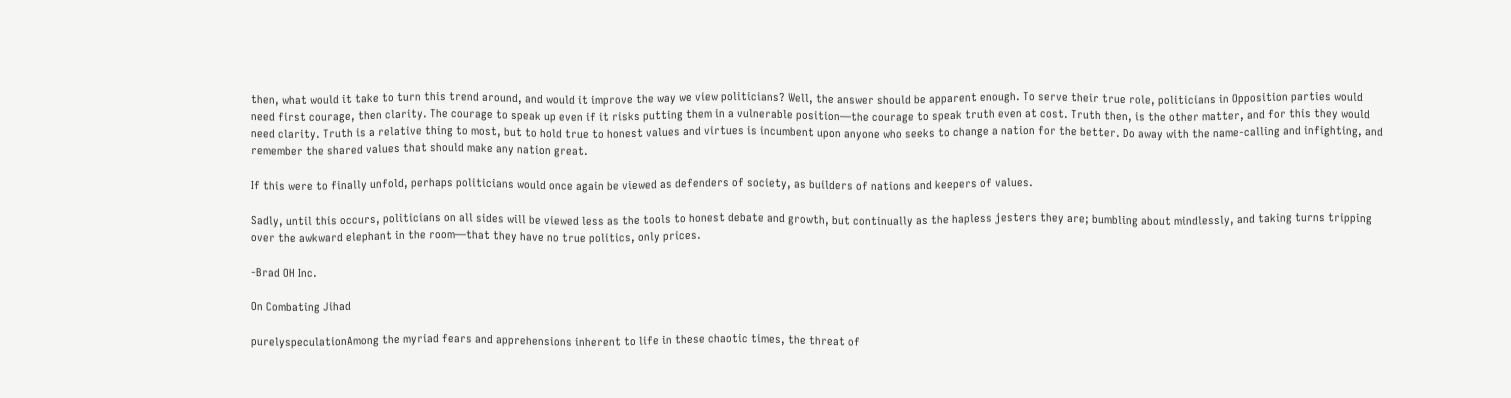then, what would it take to turn this trend around, and would it improve the way we view politicians? Well, the answer should be apparent enough. To serve their true role, politicians in Opposition parties would need first courage, then clarity. The courage to speak up even if it risks putting them in a vulnerable position—the courage to speak truth even at cost. Truth then, is the other matter, and for this they would need clarity. Truth is a relative thing to most, but to hold true to honest values and virtues is incumbent upon anyone who seeks to change a nation for the better. Do away with the name-calling and infighting, and remember the shared values that should make any nation great.

If this were to finally unfold, perhaps politicians would once again be viewed as defenders of society, as builders of nations and keepers of values.

Sadly, until this occurs, politicians on all sides will be viewed less as the tools to honest debate and growth, but continually as the hapless jesters they are; bumbling about mindlessly, and taking turns tripping over the awkward elephant in the room—that they have no true politics, only prices.

-Brad OH Inc.

On Combating Jihad

purelyspeculationAmong the myriad fears and apprehensions inherent to life in these chaotic times, the threat of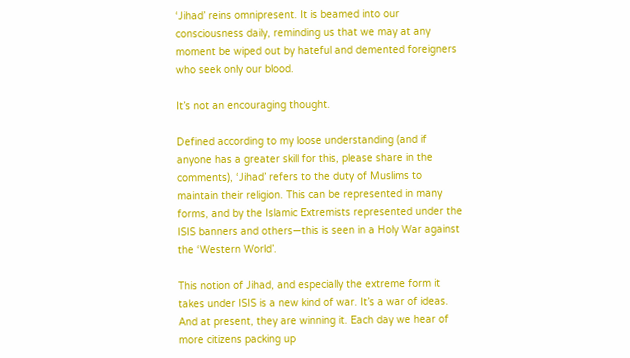‘Jihad’ reins omnipresent. It is beamed into our consciousness daily, reminding us that we may at any moment be wiped out by hateful and demented foreigners who seek only our blood.

It’s not an encouraging thought.

Defined according to my loose understanding (and if anyone has a greater skill for this, please share in the comments), ‘Jihad’ refers to the duty of Muslims to maintain their religion. This can be represented in many forms, and by the Islamic Extremists represented under the ISIS banners and others—this is seen in a Holy War against the ‘Western World’.

This notion of Jihad, and especially the extreme form it takes under ISIS is a new kind of war. It’s a war of ideas. And at present, they are winning it. Each day we hear of more citizens packing up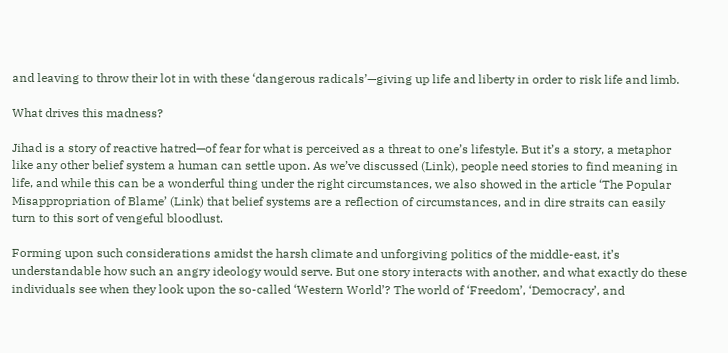and leaving to throw their lot in with these ‘dangerous radicals’—giving up life and liberty in order to risk life and limb.

What drives this madness?

Jihad is a story of reactive hatred—of fear for what is perceived as a threat to one’s lifestyle. But it’s a story, a metaphor like any other belief system a human can settle upon. As we’ve discussed (Link), people need stories to find meaning in life, and while this can be a wonderful thing under the right circumstances, we also showed in the article ‘The Popular Misappropriation of Blame’ (Link) that belief systems are a reflection of circumstances, and in dire straits can easily turn to this sort of vengeful bloodlust.

Forming upon such considerations amidst the harsh climate and unforgiving politics of the middle-east, it’s understandable how such an angry ideology would serve. But one story interacts with another, and what exactly do these individuals see when they look upon the so-called ‘Western World’? The world of ‘Freedom’, ‘Democracy’, and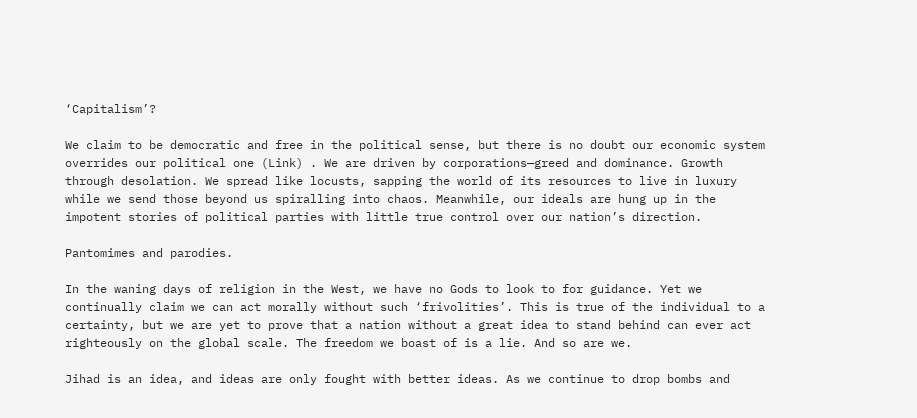‘Capitalism’?

We claim to be democratic and free in the political sense, but there is no doubt our economic system overrides our political one (Link) . We are driven by corporations—greed and dominance. Growth through desolation. We spread like locusts, sapping the world of its resources to live in luxury while we send those beyond us spiralling into chaos. Meanwhile, our ideals are hung up in the impotent stories of political parties with little true control over our nation’s direction.

Pantomimes and parodies.

In the waning days of religion in the West, we have no Gods to look to for guidance. Yet we continually claim we can act morally without such ‘frivolities’. This is true of the individual to a certainty, but we are yet to prove that a nation without a great idea to stand behind can ever act righteously on the global scale. The freedom we boast of is a lie. And so are we.

Jihad is an idea, and ideas are only fought with better ideas. As we continue to drop bombs and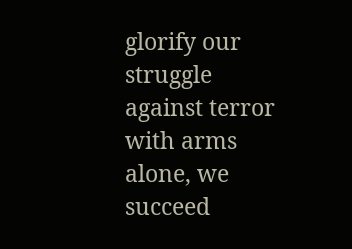glorify our struggle against terror with arms alone, we succeed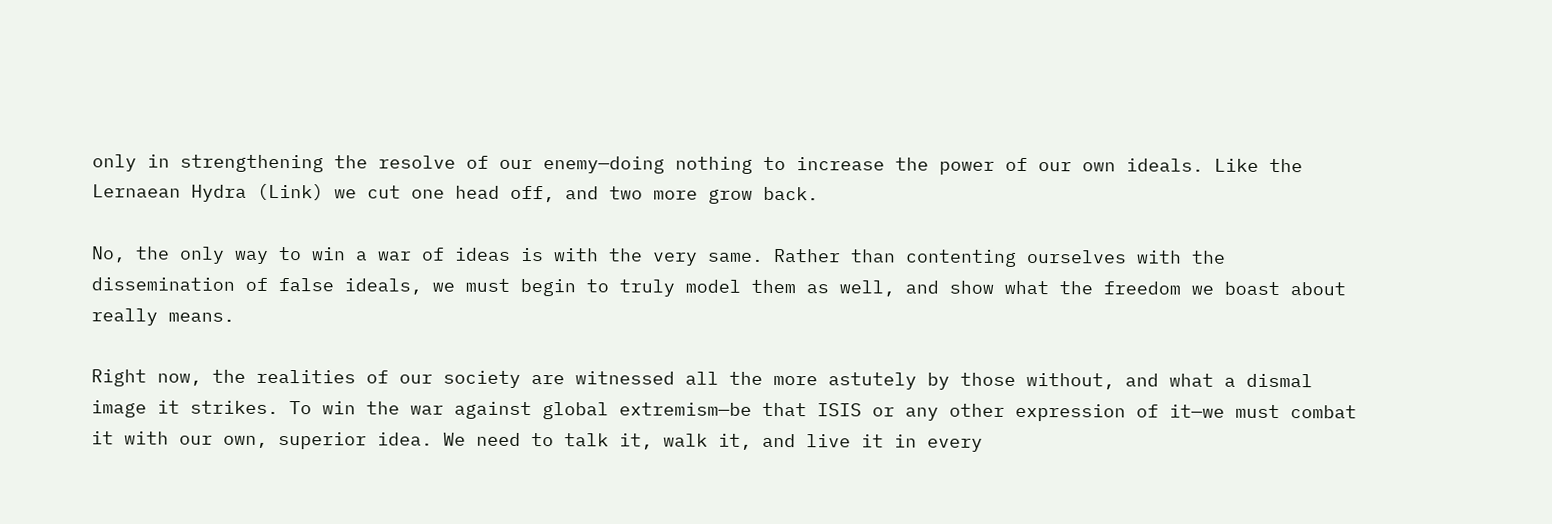only in strengthening the resolve of our enemy—doing nothing to increase the power of our own ideals. Like the Lernaean Hydra (Link) we cut one head off, and two more grow back.

No, the only way to win a war of ideas is with the very same. Rather than contenting ourselves with the dissemination of false ideals, we must begin to truly model them as well, and show what the freedom we boast about really means.

Right now, the realities of our society are witnessed all the more astutely by those without, and what a dismal image it strikes. To win the war against global extremism—be that ISIS or any other expression of it—we must combat it with our own, superior idea. We need to talk it, walk it, and live it in every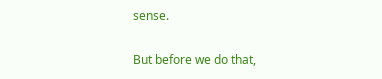sense.

But before we do that,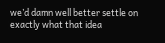we’d damn well better settle on exactly what that idea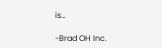is…

-Brad OH Inc.